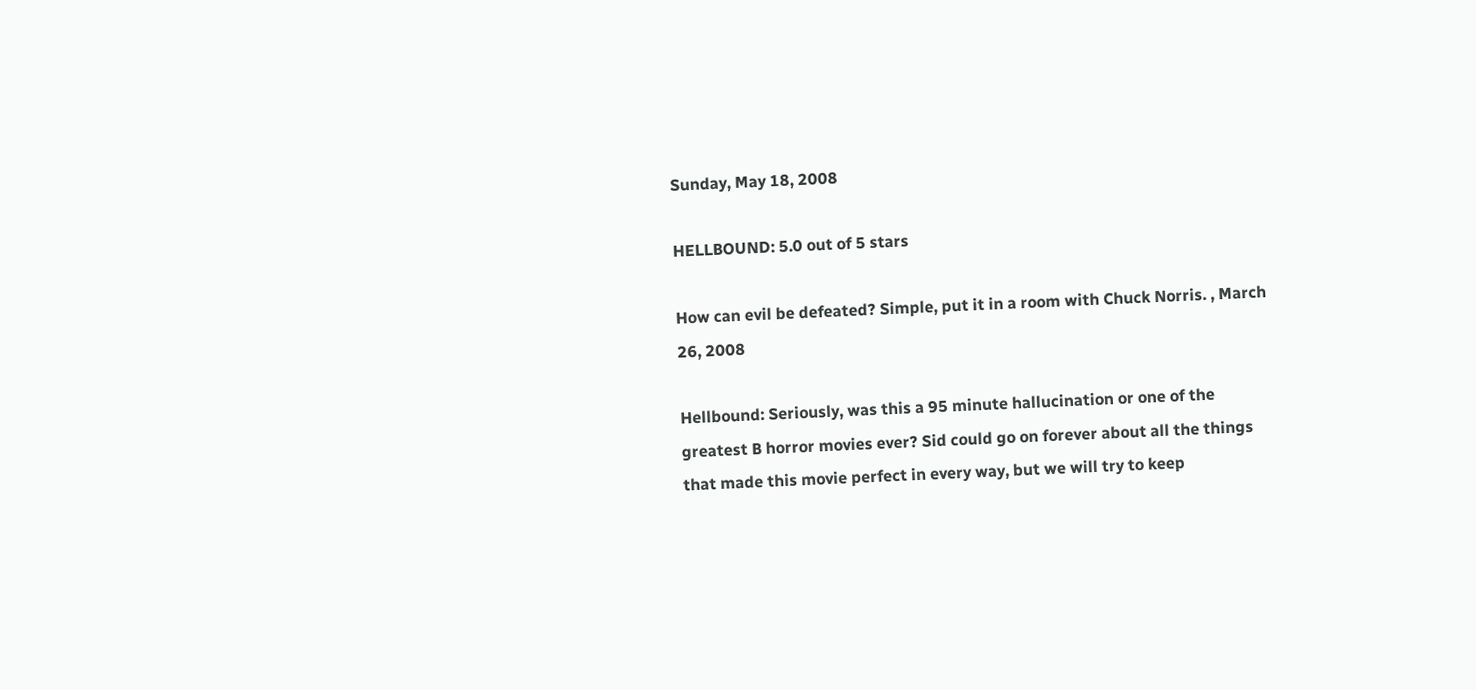Sunday, May 18, 2008

HELLBOUND: 5.0 out of 5 stars

How can evil be defeated? Simple, put it in a room with Chuck Norris. , March 26, 2008

Hellbound: Seriously, was this a 95 minute hallucination or one of the greatest B horror movies ever? Sid could go on forever about all the things that made this movie perfect in every way, but we will try to keep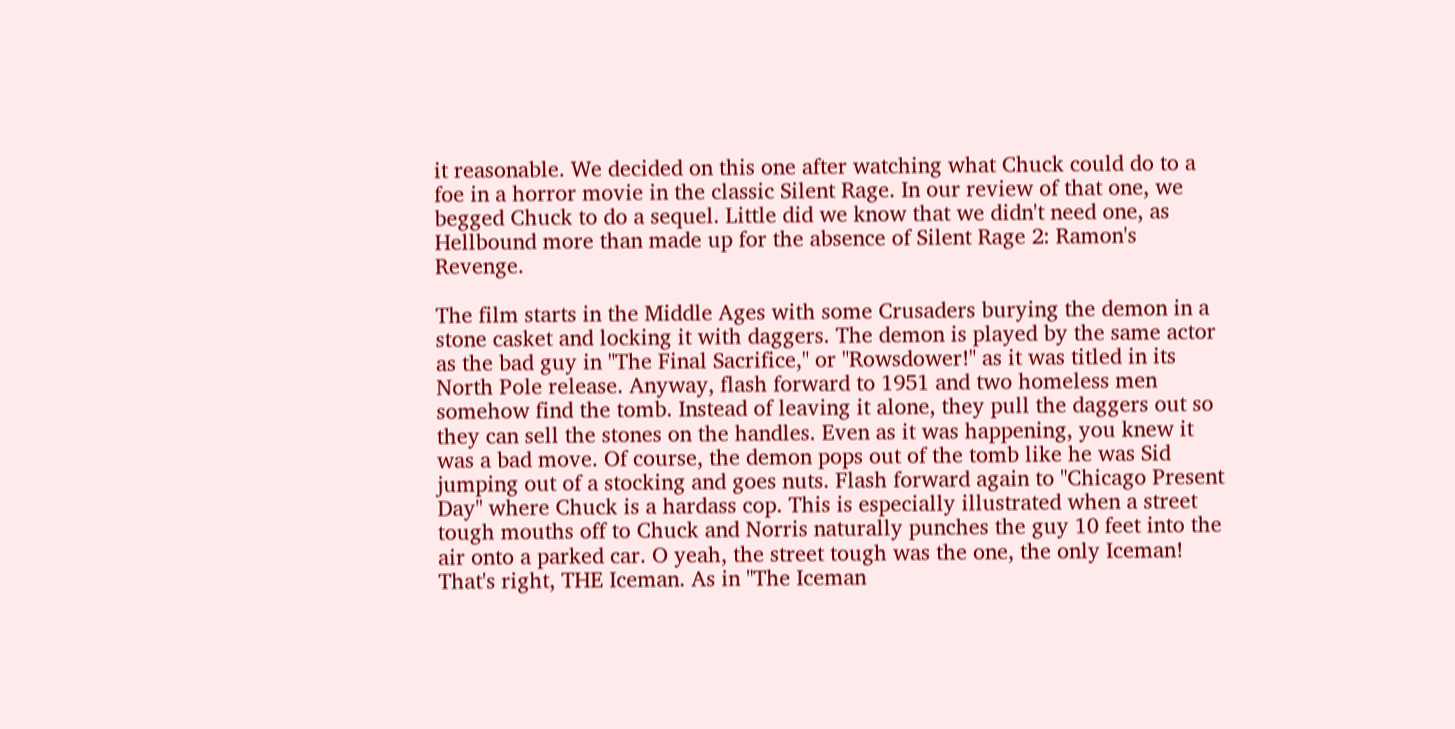it reasonable. We decided on this one after watching what Chuck could do to a foe in a horror movie in the classic Silent Rage. In our review of that one, we begged Chuck to do a sequel. Little did we know that we didn't need one, as Hellbound more than made up for the absence of Silent Rage 2: Ramon's Revenge.

The film starts in the Middle Ages with some Crusaders burying the demon in a stone casket and locking it with daggers. The demon is played by the same actor as the bad guy in "The Final Sacrifice," or "Rowsdower!" as it was titled in its North Pole release. Anyway, flash forward to 1951 and two homeless men somehow find the tomb. Instead of leaving it alone, they pull the daggers out so they can sell the stones on the handles. Even as it was happening, you knew it was a bad move. Of course, the demon pops out of the tomb like he was Sid jumping out of a stocking and goes nuts. Flash forward again to "Chicago Present Day" where Chuck is a hardass cop. This is especially illustrated when a street tough mouths off to Chuck and Norris naturally punches the guy 10 feet into the air onto a parked car. O yeah, the street tough was the one, the only Iceman! That's right, THE Iceman. As in "The Iceman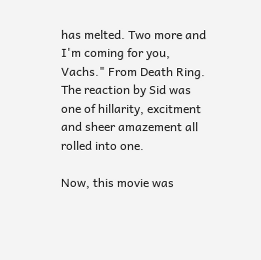has melted. Two more and I'm coming for you, Vachs." From Death Ring. The reaction by Sid was one of hillarity, excitment and sheer amazement all rolled into one.

Now, this movie was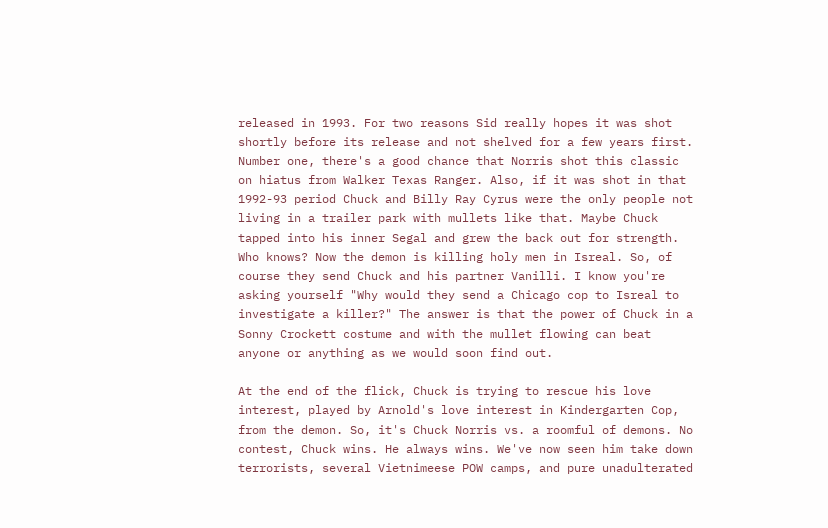released in 1993. For two reasons Sid really hopes it was shot shortly before its release and not shelved for a few years first. Number one, there's a good chance that Norris shot this classic on hiatus from Walker Texas Ranger. Also, if it was shot in that 1992-93 period Chuck and Billy Ray Cyrus were the only people not living in a trailer park with mullets like that. Maybe Chuck tapped into his inner Segal and grew the back out for strength. Who knows? Now the demon is killing holy men in Isreal. So, of course they send Chuck and his partner Vanilli. I know you're asking yourself "Why would they send a Chicago cop to Isreal to investigate a killer?" The answer is that the power of Chuck in a Sonny Crockett costume and with the mullet flowing can beat anyone or anything as we would soon find out.

At the end of the flick, Chuck is trying to rescue his love interest, played by Arnold's love interest in Kindergarten Cop, from the demon. So, it's Chuck Norris vs. a roomful of demons. No contest, Chuck wins. He always wins. We've now seen him take down terrorists, several Vietnimeese POW camps, and pure unadulterated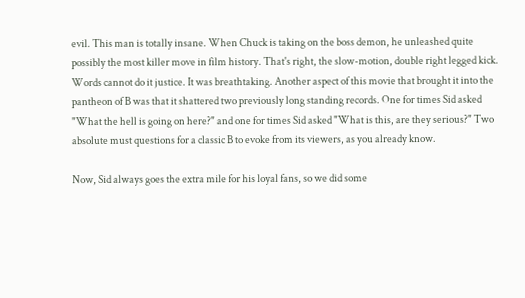evil. This man is totally insane. When Chuck is taking on the boss demon, he unleashed quite possibly the most killer move in film history. That's right, the slow-motion, double right legged kick. Words cannot do it justice. It was breathtaking. Another aspect of this movie that brought it into the pantheon of B was that it shattered two previously long standing records. One for times Sid asked "What the hell is going on here?" and one for times Sid asked "What is this, are they serious?" Two absolute must questions for a classic B to evoke from its viewers, as you already know.

Now, Sid always goes the extra mile for his loyal fans, so we did some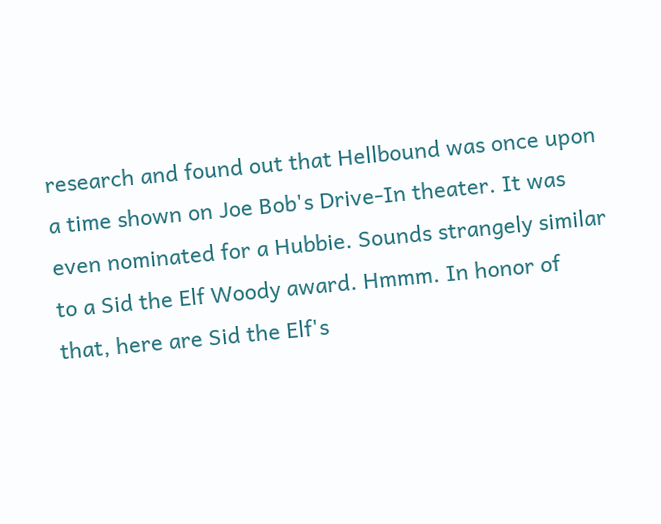research and found out that Hellbound was once upon a time shown on Joe Bob's Drive-In theater. It was even nominated for a Hubbie. Sounds strangely similar to a Sid the Elf Woody award. Hmmm. In honor of that, here are Sid the Elf's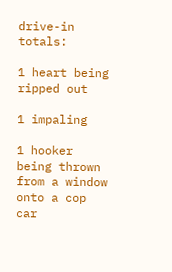drive-in totals:

1 heart being ripped out

1 impaling

1 hooker being thrown from a window onto a cop car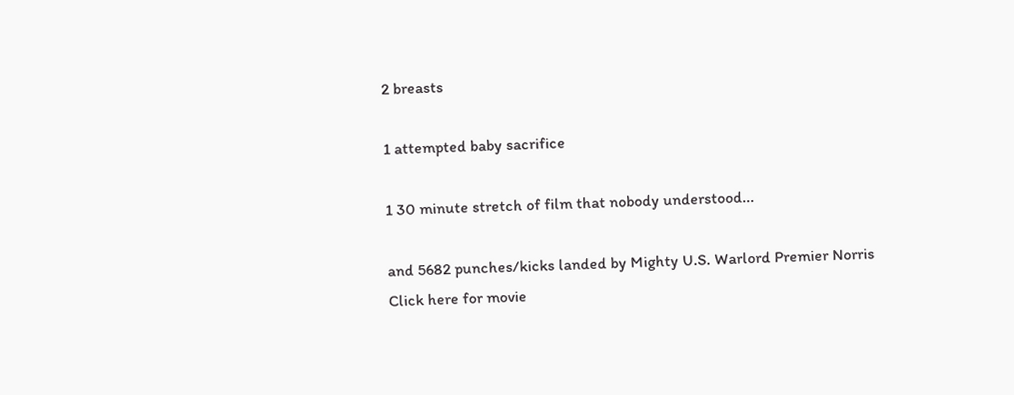2 breasts

1 attempted baby sacrifice

1 30 minute stretch of film that nobody understood...

and 5682 punches/kicks landed by Mighty U.S. Warlord Premier Norris
Click here for movie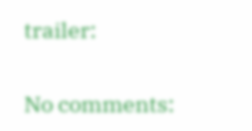trailer:

No comments: